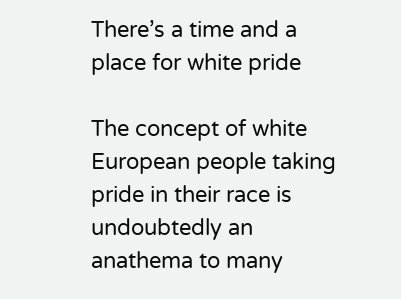There’s a time and a place for white pride

The concept of white European people taking pride in their race is undoubtedly an anathema to many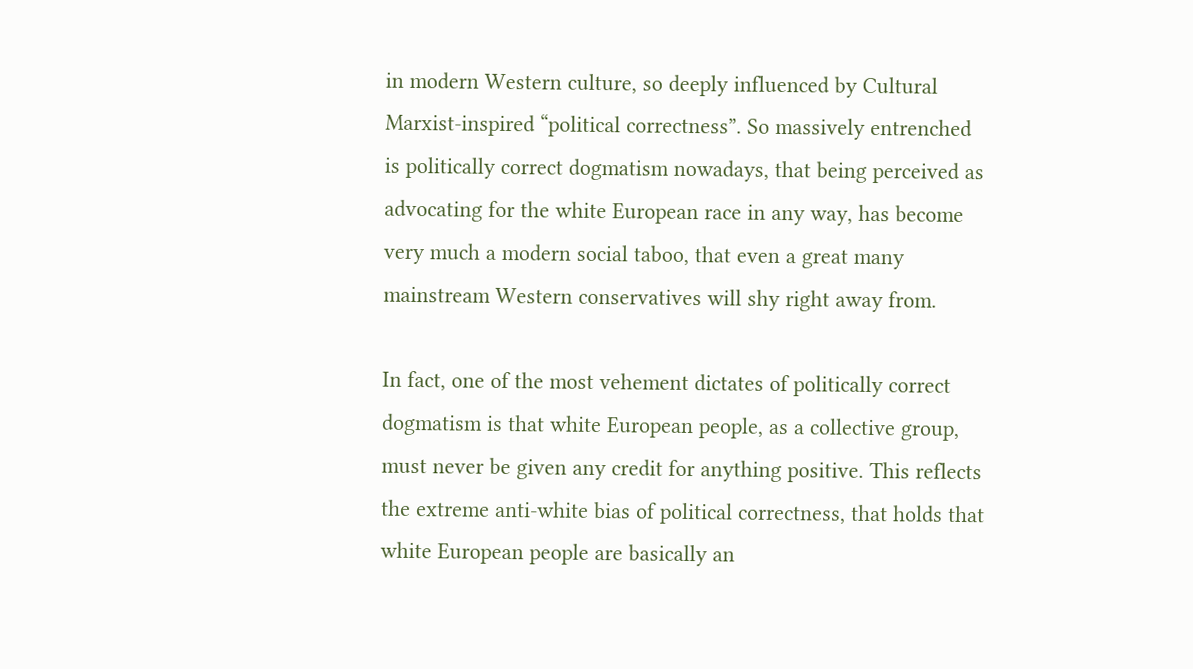in modern Western culture, so deeply influenced by Cultural Marxist-inspired “political correctness”. So massively entrenched is politically correct dogmatism nowadays, that being perceived as advocating for the white European race in any way, has become very much a modern social taboo, that even a great many mainstream Western conservatives will shy right away from.

In fact, one of the most vehement dictates of politically correct dogmatism is that white European people, as a collective group, must never be given any credit for anything positive. This reflects the extreme anti-white bias of political correctness, that holds that white European people are basically an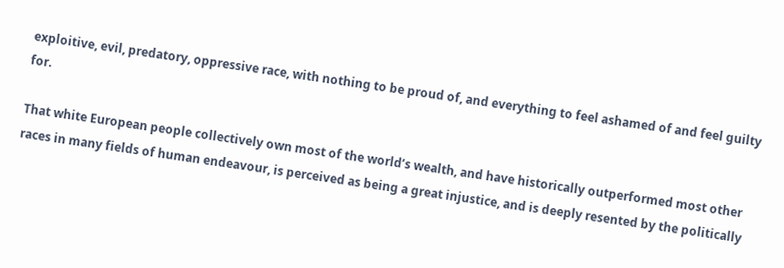exploitive, evil, predatory, oppressive race, with nothing to be proud of, and everything to feel ashamed of and feel guilty for.

That white European people collectively own most of the world’s wealth, and have historically outperformed most other races in many fields of human endeavour, is perceived as being a great injustice, and is deeply resented by the politically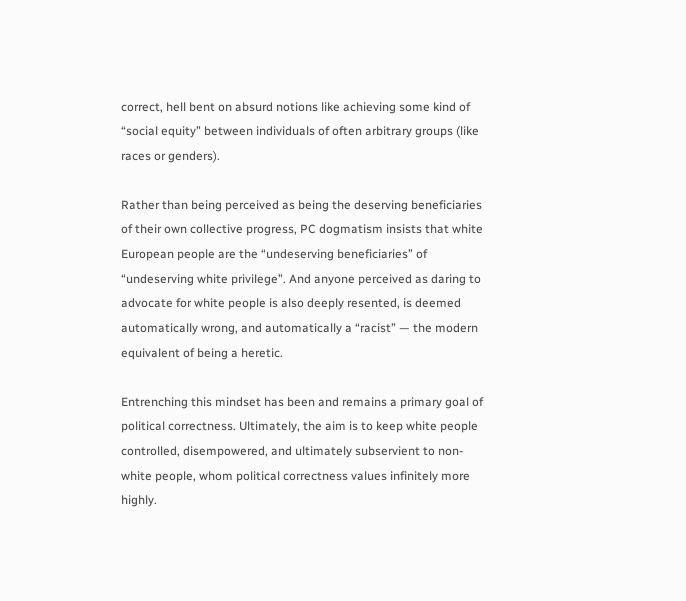correct, hell bent on absurd notions like achieving some kind of “social equity” between individuals of often arbitrary groups (like races or genders).

Rather than being perceived as being the deserving beneficiaries of their own collective progress, PC dogmatism insists that white European people are the “undeserving beneficiaries” of “undeserving white privilege”. And anyone perceived as daring to advocate for white people is also deeply resented, is deemed automatically wrong, and automatically a “racist” — the modern equivalent of being a heretic.

Entrenching this mindset has been and remains a primary goal of political correctness. Ultimately, the aim is to keep white people controlled, disempowered, and ultimately subservient to non-white people, whom political correctness values infinitely more highly.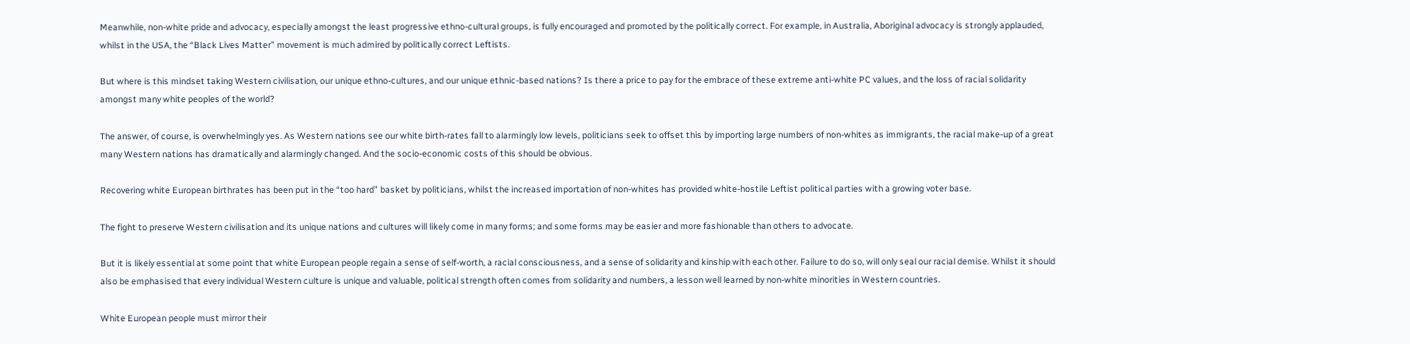Meanwhile, non-white pride and advocacy, especially amongst the least progressive ethno-cultural groups, is fully encouraged and promoted by the politically correct. For example, in Australia, Aboriginal advocacy is strongly applauded, whilst in the USA, the “Black Lives Matter” movement is much admired by politically correct Leftists.

But where is this mindset taking Western civilisation, our unique ethno-cultures, and our unique ethnic-based nations? Is there a price to pay for the embrace of these extreme anti-white PC values, and the loss of racial solidarity amongst many white peoples of the world?

The answer, of course, is overwhelmingly yes. As Western nations see our white birth-rates fall to alarmingly low levels, politicians seek to offset this by importing large numbers of non-whites as immigrants, the racial make-up of a great many Western nations has dramatically and alarmingly changed. And the socio-economic costs of this should be obvious.

Recovering white European birthrates has been put in the “too hard” basket by politicians, whilst the increased importation of non-whites has provided white-hostile Leftist political parties with a growing voter base.

The fight to preserve Western civilisation and its unique nations and cultures will likely come in many forms; and some forms may be easier and more fashionable than others to advocate.

But it is likely essential at some point that white European people regain a sense of self-worth, a racial consciousness, and a sense of solidarity and kinship with each other. Failure to do so, will only seal our racial demise. Whilst it should also be emphasised that every individual Western culture is unique and valuable, political strength often comes from solidarity and numbers, a lesson well learned by non-white minorities in Western countries.

White European people must mirror their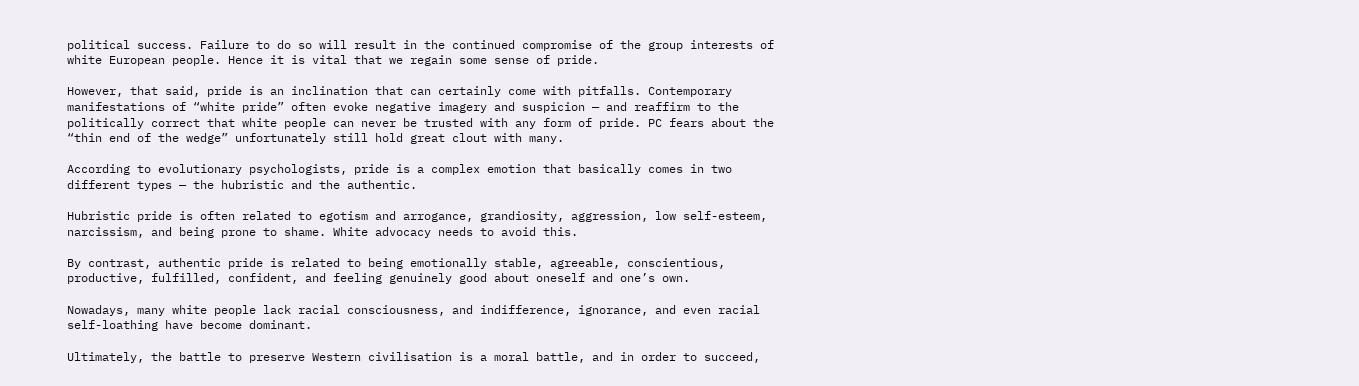political success. Failure to do so will result in the continued compromise of the group interests of white European people. Hence it is vital that we regain some sense of pride.

However, that said, pride is an inclination that can certainly come with pitfalls. Contemporary manifestations of “white pride” often evoke negative imagery and suspicion — and reaffirm to the politically correct that white people can never be trusted with any form of pride. PC fears about the “thin end of the wedge” unfortunately still hold great clout with many.

According to evolutionary psychologists, pride is a complex emotion that basically comes in two different types — the hubristic and the authentic.

Hubristic pride is often related to egotism and arrogance, grandiosity, aggression, low self-esteem, narcissism, and being prone to shame. White advocacy needs to avoid this.

By contrast, authentic pride is related to being emotionally stable, agreeable, conscientious, productive, fulfilled, confident, and feeling genuinely good about oneself and one’s own.

Nowadays, many white people lack racial consciousness, and indifference, ignorance, and even racial self-loathing have become dominant.

Ultimately, the battle to preserve Western civilisation is a moral battle, and in order to succeed,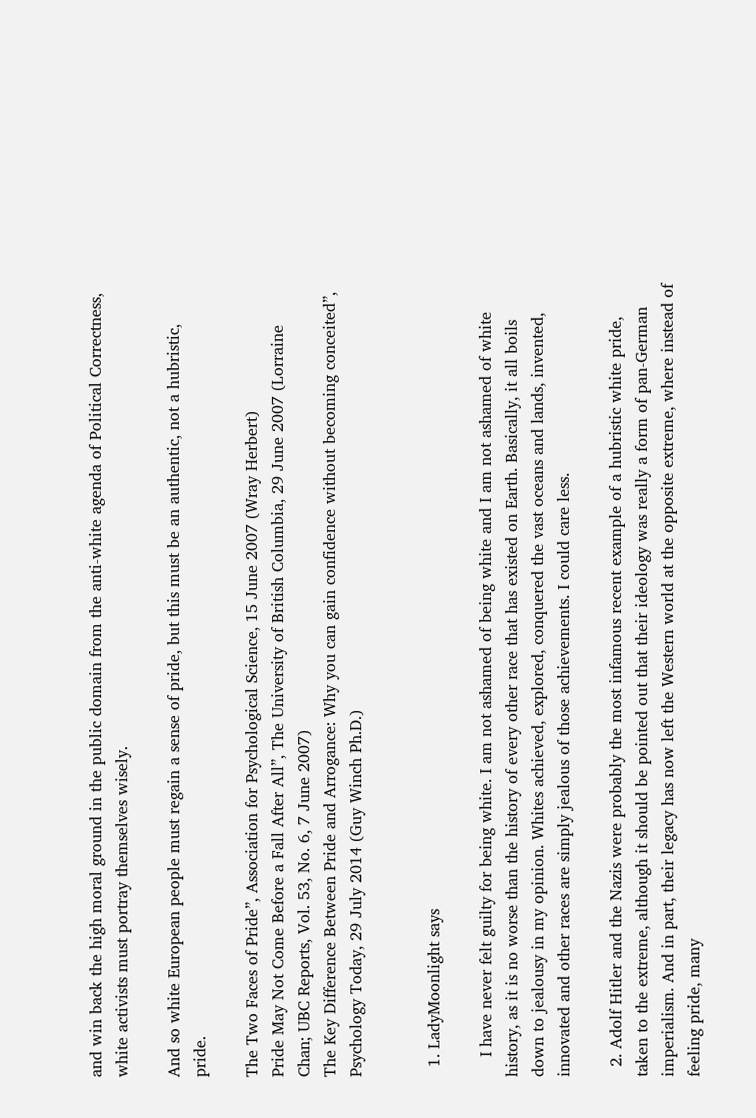and win back the high moral ground in the public domain from the anti-white agenda of Political Correctness, white activists must portray themselves wisely.

And so white European people must regain a sense of pride, but this must be an authentic, not a hubristic, pride.

The Two Faces of Pride”, Association for Psychological Science, 15 June 2007 (Wray Herbert)
Pride May Not Come Before a Fall After All”, The University of British Columbia, 29 June 2007 (Lorraine Chan; UBC Reports, Vol. 53, No. 6, 7 June 2007)
The Key Difference Between Pride and Arrogance: Why you can gain confidence without becoming conceited”, Psychology Today, 29 July 2014 (Guy Winch Ph.D.)


  1. LadyMoonlight says

    I have never felt guilty for being white. I am not ashamed of being white and I am not ashamed of white history, as it is no worse than the history of every other race that has existed on Earth. Basically, it all boils down to jealousy in my opinion. Whites achieved, explored, conquered the vast oceans and lands, invented, innovated and other races are simply jealous of those achievements. I could care less.

  2. Adolf Hitler and the Nazis were probably the most infamous recent example of a hubristic white pride, taken to the extreme, although it should be pointed out that their ideology was really a form of pan-German imperialism. And in part, their legacy has now left the Western world at the opposite extreme, where instead of feeling pride, many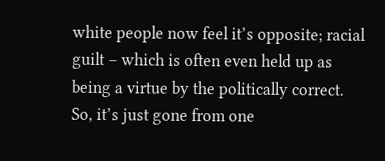white people now feel it’s opposite; racial guilt – which is often even held up as being a virtue by the politically correct. So, it’s just gone from one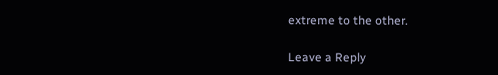extreme to the other.

Leave a Reply